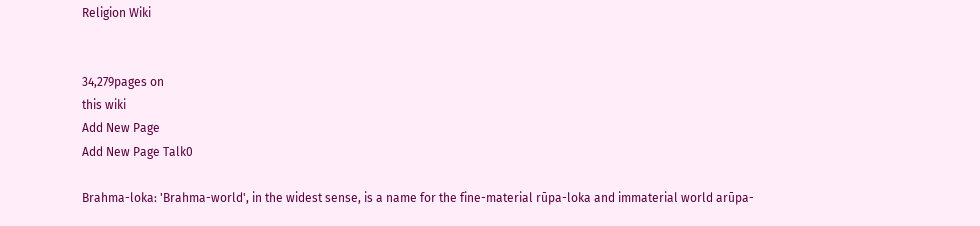Religion Wiki


34,279pages on
this wiki
Add New Page
Add New Page Talk0

Brahma-loka: 'Brahma-world', in the widest sense, is a name for the fine-material rūpa-loka and immaterial world arūpa-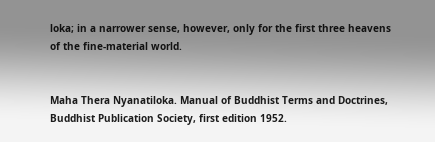loka; in a narrower sense, however, only for the first three heavens of the fine-material world.


Maha Thera Nyanatiloka. Manual of Buddhist Terms and Doctrines, Buddhist Publication Society, first edition 1952.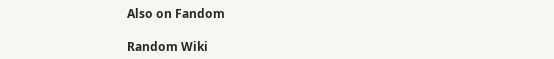Also on Fandom

Random Wiki